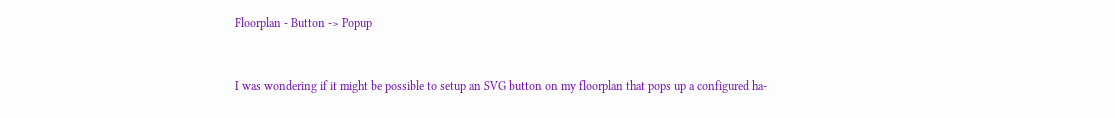Floorplan - Button -> Popup


I was wondering if it might be possible to setup an SVG button on my floorplan that pops up a configured ha-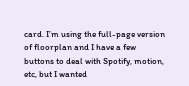card. I’m using the full-page version of floorplan and I have a few buttons to deal with Spotify, motion, etc, but I wanted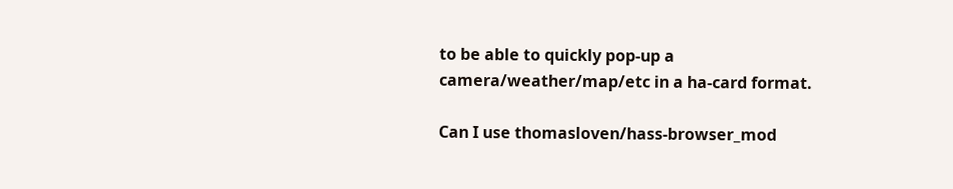to be able to quickly pop-up a camera/weather/map/etc in a ha-card format.

Can I use thomasloven/hass-browser_mod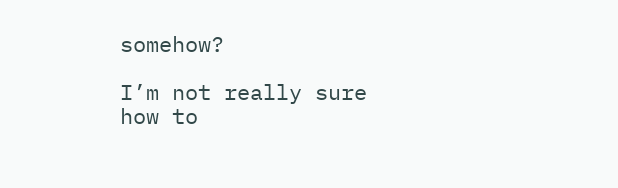somehow?

I’m not really sure how to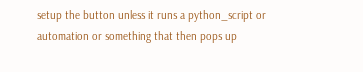setup the button unless it runs a python_script or automation or something that then pops up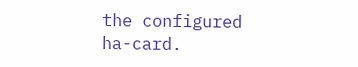the configured ha-card.